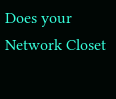Does your Network Closet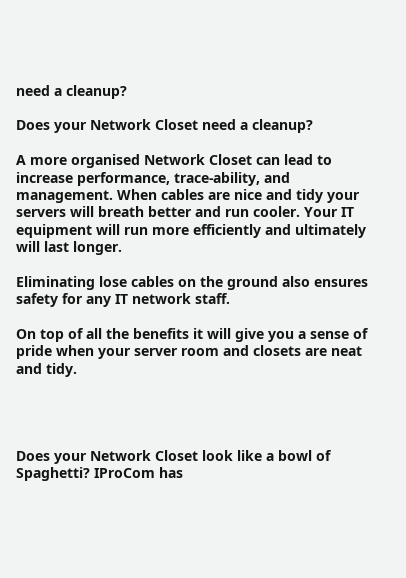need a cleanup?

Does your Network Closet need a cleanup?

A more organised Network Closet can lead to increase performance, trace-ability, and management. When cables are nice and tidy your servers will breath better and run cooler. Your IT equipment will run more efficiently and ultimately will last longer.

Eliminating lose cables on the ground also ensures safety for any IT network staff.

On top of all the benefits it will give you a sense of pride when your server room and closets are neat and tidy.




Does your Network Closet look like a bowl of Spaghetti? IProCom has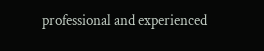professional and experienced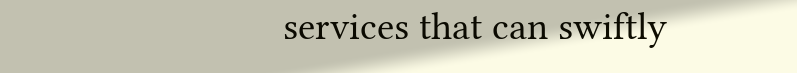services that can swiftly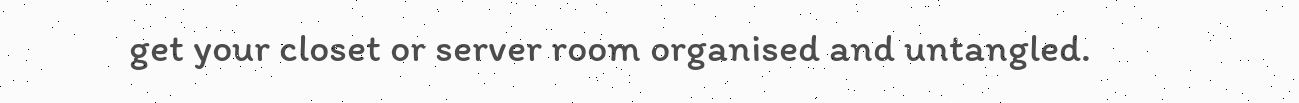get your closet or server room organised and untangled.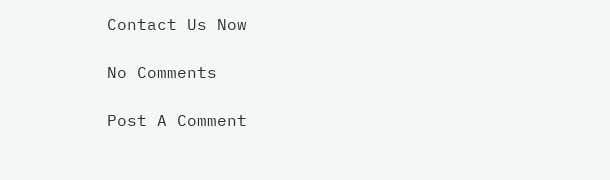Contact Us Now

No Comments

Post A Comment